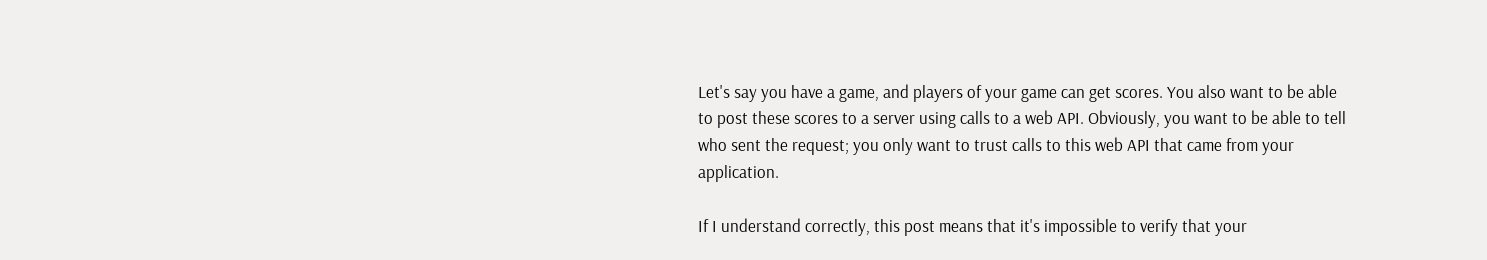Let's say you have a game, and players of your game can get scores. You also want to be able to post these scores to a server using calls to a web API. Obviously, you want to be able to tell who sent the request; you only want to trust calls to this web API that came from your application.

If I understand correctly, this post means that it's impossible to verify that your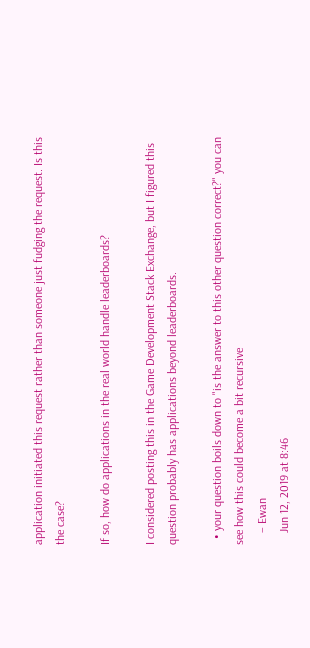application initiated this request rather than someone just fudging the request. Is this the case?

If so, how do applications in the real world handle leaderboards?

I considered posting this in the Game Development Stack Exchange, but I figured this question probably has applications beyond leaderboards.

  • your question boils down to "is the answer to this other question correct?" you can see how this could become a bit recursive
    – Ewan
    Jun 12, 2019 at 8:46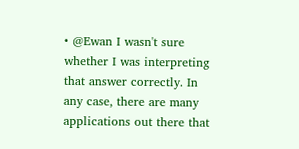• @Ewan I wasn't sure whether I was interpreting that answer correctly. In any case, there are many applications out there that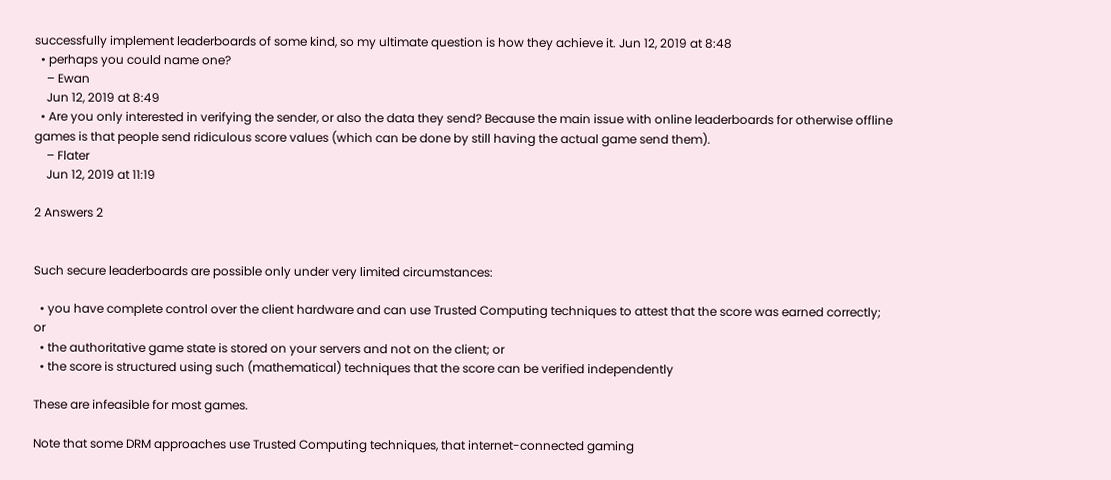successfully implement leaderboards of some kind, so my ultimate question is how they achieve it. Jun 12, 2019 at 8:48
  • perhaps you could name one?
    – Ewan
    Jun 12, 2019 at 8:49
  • Are you only interested in verifying the sender, or also the data they send? Because the main issue with online leaderboards for otherwise offline games is that people send ridiculous score values (which can be done by still having the actual game send them).
    – Flater
    Jun 12, 2019 at 11:19

2 Answers 2


Such secure leaderboards are possible only under very limited circumstances:

  • you have complete control over the client hardware and can use Trusted Computing techniques to attest that the score was earned correctly; or
  • the authoritative game state is stored on your servers and not on the client; or
  • the score is structured using such (mathematical) techniques that the score can be verified independently

These are infeasible for most games.

Note that some DRM approaches use Trusted Computing techniques, that internet-connected gaming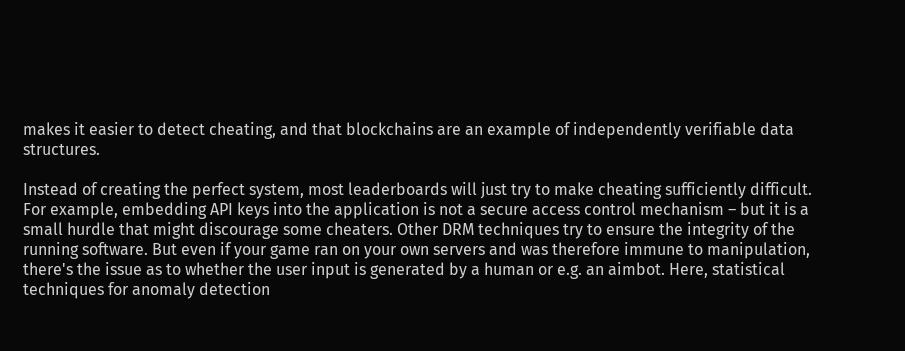makes it easier to detect cheating, and that blockchains are an example of independently verifiable data structures.

Instead of creating the perfect system, most leaderboards will just try to make cheating sufficiently difficult. For example, embedding API keys into the application is not a secure access control mechanism – but it is a small hurdle that might discourage some cheaters. Other DRM techniques try to ensure the integrity of the running software. But even if your game ran on your own servers and was therefore immune to manipulation, there's the issue as to whether the user input is generated by a human or e.g. an aimbot. Here, statistical techniques for anomaly detection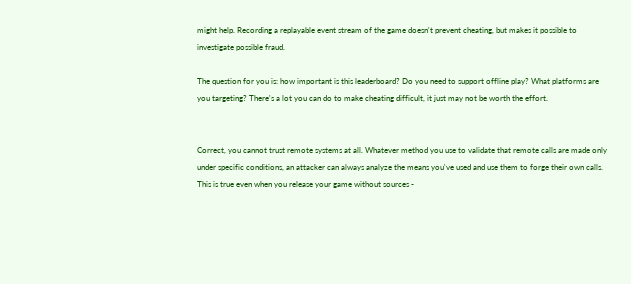might help. Recording a replayable event stream of the game doesn't prevent cheating, but makes it possible to investigate possible fraud.

The question for you is: how important is this leaderboard? Do you need to support offline play? What platforms are you targeting? There's a lot you can do to make cheating difficult, it just may not be worth the effort.


Correct, you cannot trust remote systems at all. Whatever method you use to validate that remote calls are made only under specific conditions, an attacker can always analyze the means you've used and use them to forge their own calls. This is true even when you release your game without sources -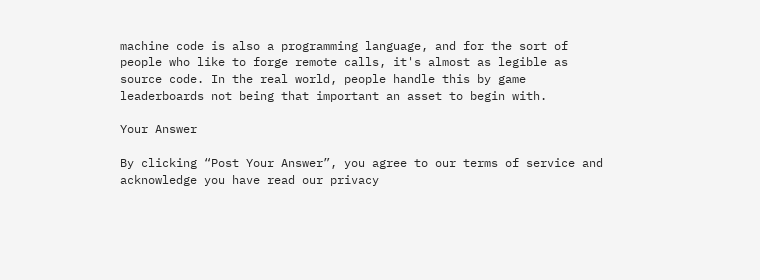machine code is also a programming language, and for the sort of people who like to forge remote calls, it's almost as legible as source code. In the real world, people handle this by game leaderboards not being that important an asset to begin with.

Your Answer

By clicking “Post Your Answer”, you agree to our terms of service and acknowledge you have read our privacy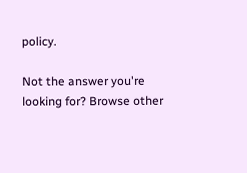policy.

Not the answer you're looking for? Browse other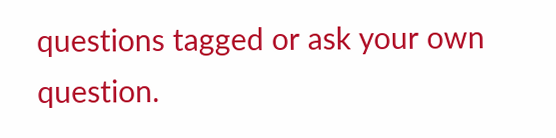questions tagged or ask your own question.